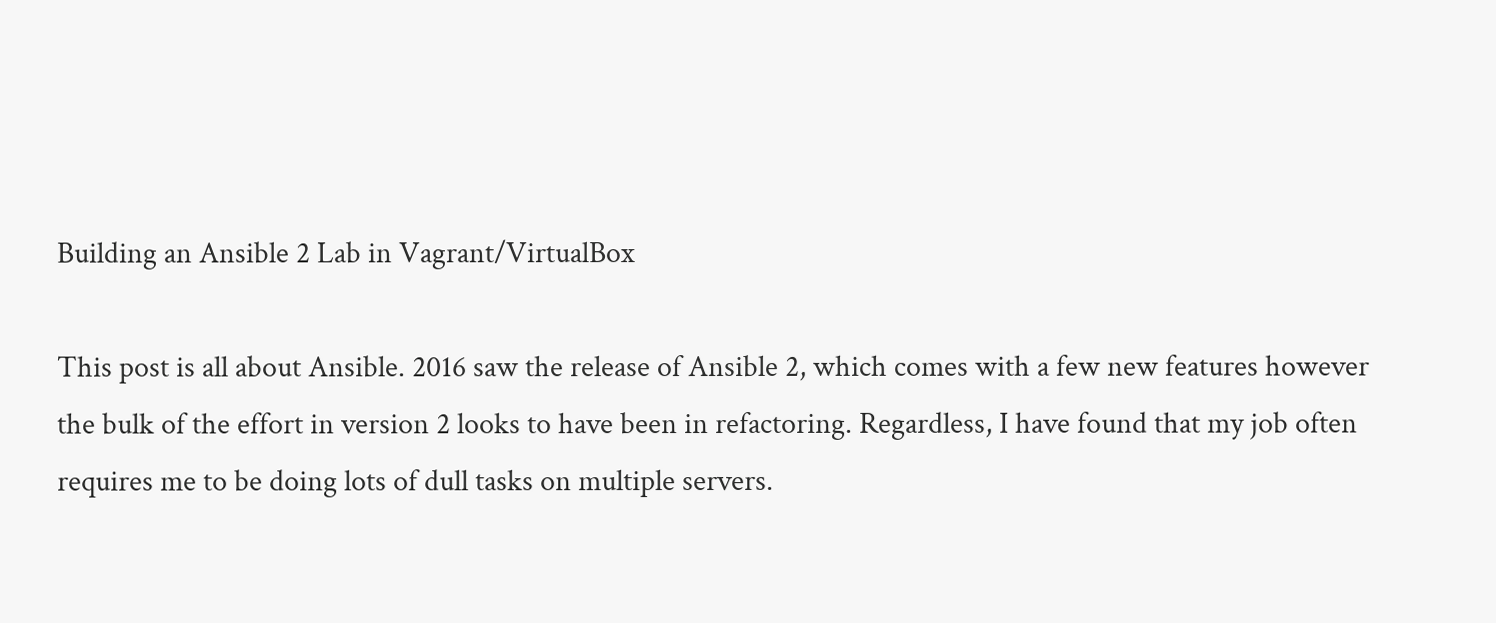Building an Ansible 2 Lab in Vagrant/VirtualBox

This post is all about Ansible. 2016 saw the release of Ansible 2, which comes with a few new features however the bulk of the effort in version 2 looks to have been in refactoring. Regardless, I have found that my job often requires me to be doing lots of dull tasks on multiple servers.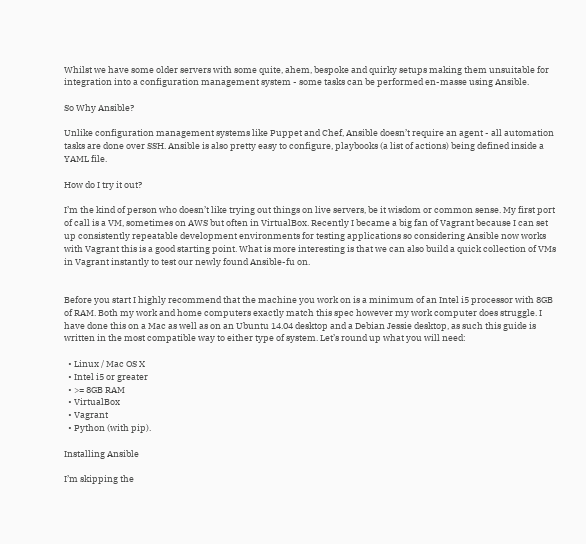Whilst we have some older servers with some quite, ahem, bespoke and quirky setups making them unsuitable for integration into a configuration management system - some tasks can be performed en-masse using Ansible.

So Why Ansible?

Unlike configuration management systems like Puppet and Chef, Ansible doesn’t require an agent - all automation tasks are done over SSH. Ansible is also pretty easy to configure, playbooks (a list of actions) being defined inside a YAML file.

How do I try it out?

I’m the kind of person who doesn’t like trying out things on live servers, be it wisdom or common sense. My first port of call is a VM, sometimes on AWS but often in VirtualBox. Recently I became a big fan of Vagrant because I can set up consistently repeatable development environments for testing applications so considering Ansible now works with Vagrant this is a good starting point. What is more interesting is that we can also build a quick collection of VMs in Vagrant instantly to test our newly found Ansible-fu on.


Before you start I highly recommend that the machine you work on is a minimum of an Intel i5 processor with 8GB of RAM. Both my work and home computers exactly match this spec however my work computer does struggle. I have done this on a Mac as well as on an Ubuntu 14.04 desktop and a Debian Jessie desktop, as such this guide is written in the most compatible way to either type of system. Let’s round up what you will need:

  • Linux / Mac OS X
  • Intel i5 or greater
  • >= 8GB RAM
  • VirtualBox
  • Vagrant
  • Python (with pip).

Installing Ansible

I’m skipping the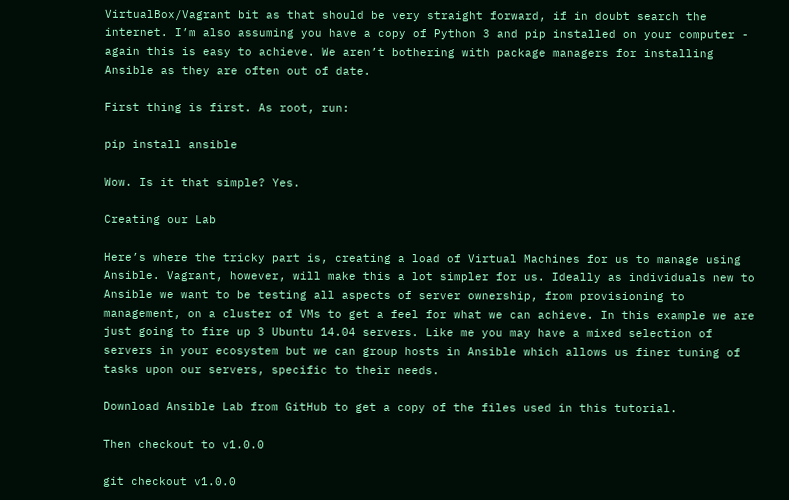VirtualBox/Vagrant bit as that should be very straight forward, if in doubt search the internet. I’m also assuming you have a copy of Python 3 and pip installed on your computer - again this is easy to achieve. We aren’t bothering with package managers for installing Ansible as they are often out of date.

First thing is first. As root, run:

pip install ansible

Wow. Is it that simple? Yes.

Creating our Lab

Here’s where the tricky part is, creating a load of Virtual Machines for us to manage using Ansible. Vagrant, however, will make this a lot simpler for us. Ideally as individuals new to Ansible we want to be testing all aspects of server ownership, from provisioning to management, on a cluster of VMs to get a feel for what we can achieve. In this example we are just going to fire up 3 Ubuntu 14.04 servers. Like me you may have a mixed selection of servers in your ecosystem but we can group hosts in Ansible which allows us finer tuning of tasks upon our servers, specific to their needs.

Download Ansible Lab from GitHub to get a copy of the files used in this tutorial.

Then checkout to v1.0.0

git checkout v1.0.0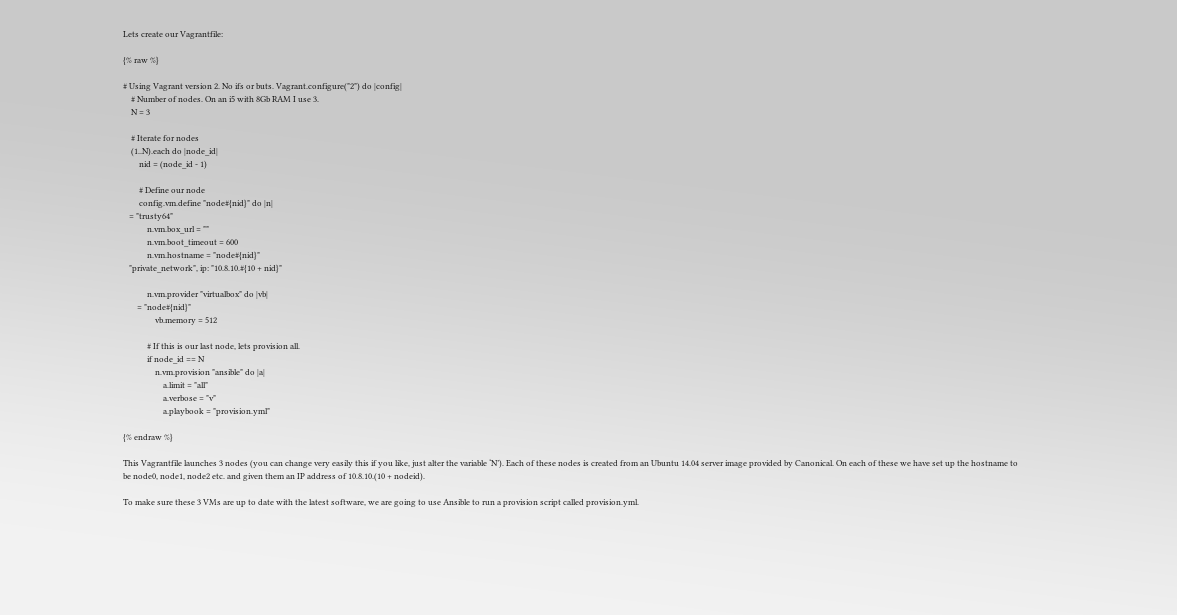Lets create our Vagrantfile:

{% raw %}

# Using Vagrant version 2. No ifs or buts. Vagrant.configure("2") do |config|
    # Number of nodes. On an i5 with 8Gb RAM I use 3.
    N = 3

    # Iterate for nodes
    (1..N).each do |node_id|
        nid = (node_id - 1)

        # Define our node
        config.vm.define "node#{nid}" do |n|
   = "trusty64"
            n.vm.box_url = ""
            n.vm.boot_timeout = 600
            n.vm.hostname = "node#{nid}"
   "private_network", ip: "10.8.10.#{10 + nid}"

            n.vm.provider "virtualbox" do |vb|
       = "node#{nid}"
                vb.memory = 512

            # If this is our last node, lets provision all.
            if node_id == N
                n.vm.provision "ansible" do |a|
                    a.limit = "all"
                    a.verbose = "v"
                    a.playbook = "provision.yml"

{% endraw %}

This Vagrantfile launches 3 nodes (you can change very easily this if you like, just alter the variable ‘N’). Each of these nodes is created from an Ubuntu 14.04 server image provided by Canonical. On each of these we have set up the hostname to be node0, node1, node2 etc. and given them an IP address of 10.8.10.(10 + nodeid).

To make sure these 3 VMs are up to date with the latest software, we are going to use Ansible to run a provision script called provision.yml.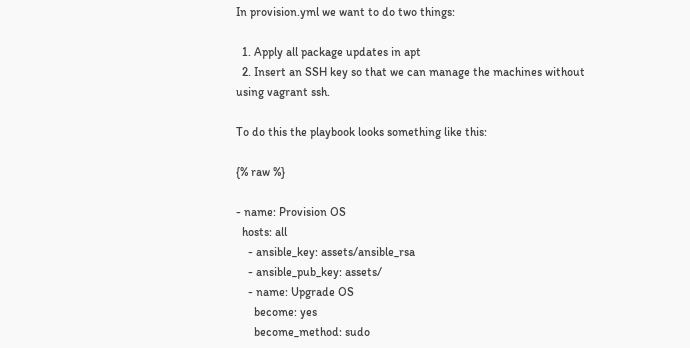In provision.yml we want to do two things:

  1. Apply all package updates in apt
  2. Insert an SSH key so that we can manage the machines without using vagrant ssh.

To do this the playbook looks something like this:

{% raw %}

- name: Provision OS
  hosts: all
    - ansible_key: assets/ansible_rsa
    - ansible_pub_key: assets/
    - name: Upgrade OS
      become: yes
      become_method: sudo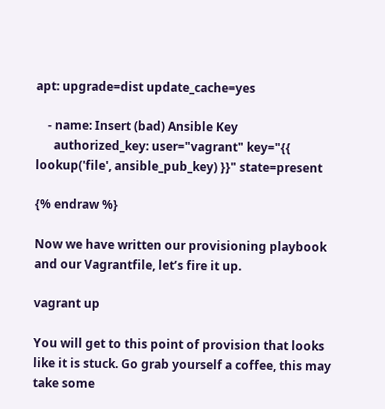apt: upgrade=dist update_cache=yes

    - name: Insert (bad) Ansible Key
      authorized_key: user="vagrant" key="{{ lookup('file', ansible_pub_key) }}" state=present

{% endraw %}

Now we have written our provisioning playbook and our Vagrantfile, let’s fire it up.

vagrant up

You will get to this point of provision that looks like it is stuck. Go grab yourself a coffee, this may take some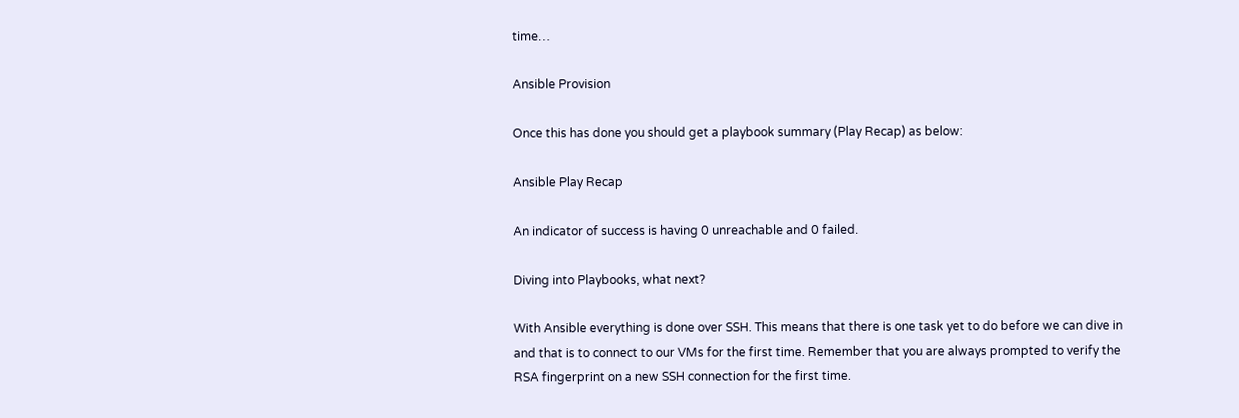time…

Ansible Provision

Once this has done you should get a playbook summary (Play Recap) as below:

Ansible Play Recap

An indicator of success is having 0 unreachable and 0 failed.

Diving into Playbooks, what next?

With Ansible everything is done over SSH. This means that there is one task yet to do before we can dive in and that is to connect to our VMs for the first time. Remember that you are always prompted to verify the RSA fingerprint on a new SSH connection for the first time.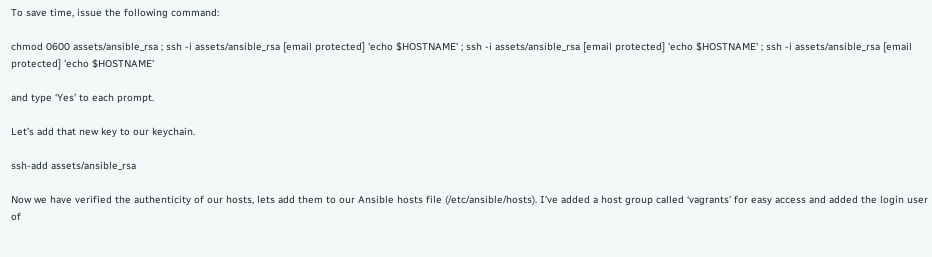To save time, issue the following command:

chmod 0600 assets/ansible_rsa ; ssh -i assets/ansible_rsa [email protected] 'echo $HOSTNAME' ; ssh -i assets/ansible_rsa [email protected] 'echo $HOSTNAME' ; ssh -i assets/ansible_rsa [email protected] 'echo $HOSTNAME'

and type ‘Yes’ to each prompt.

Let’s add that new key to our keychain.

ssh-add assets/ansible_rsa

Now we have verified the authenticity of our hosts, lets add them to our Ansible hosts file (/etc/ansible/hosts). I’ve added a host group called ‘vagrants’ for easy access and added the login user of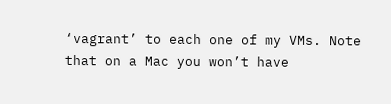‘vagrant’ to each one of my VMs. Note that on a Mac you won’t have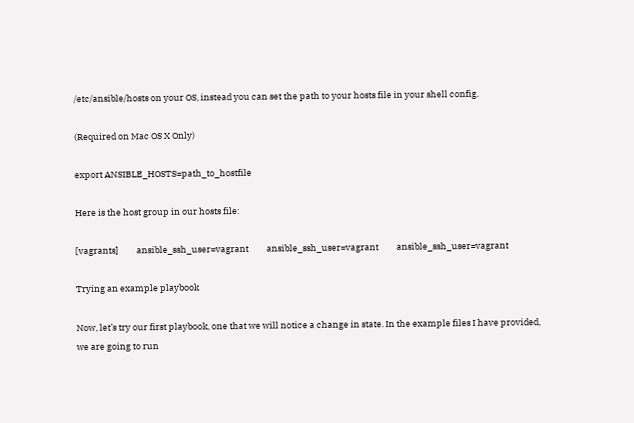/etc/ansible/hosts on your OS, instead you can set the path to your hosts file in your shell config.

(Required on Mac OS X Only)

export ANSIBLE_HOSTS=path_to_hostfile

Here is the host group in our hosts file:

[vagrants]         ansible_ssh_user=vagrant         ansible_ssh_user=vagrant         ansible_ssh_user=vagrant

Trying an example playbook

Now, let’s try our first playbook, one that we will notice a change in state. In the example files I have provided, we are going to run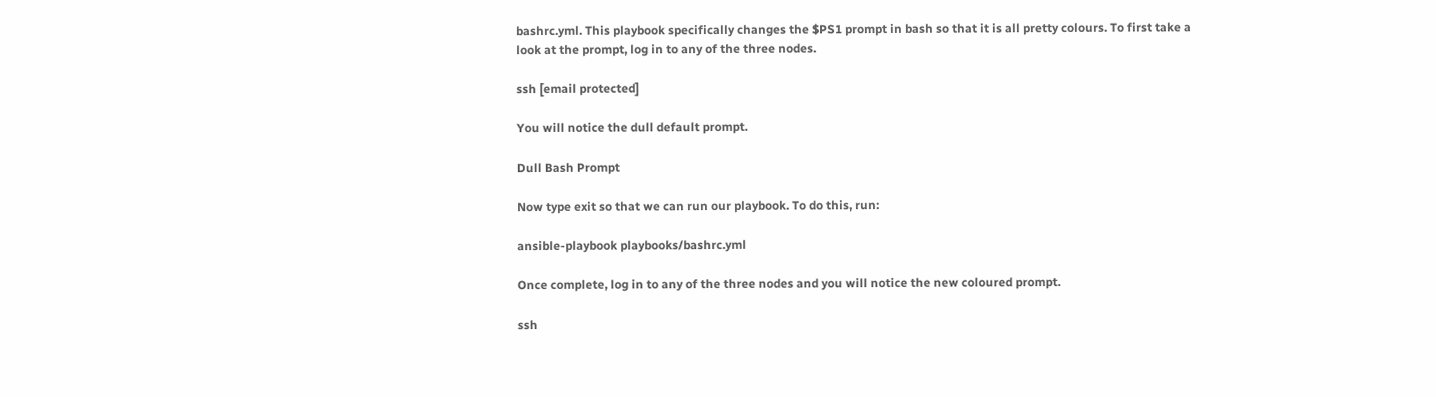bashrc.yml. This playbook specifically changes the $PS1 prompt in bash so that it is all pretty colours. To first take a look at the prompt, log in to any of the three nodes.

ssh [email protected]

You will notice the dull default prompt.

Dull Bash Prompt

Now type exit so that we can run our playbook. To do this, run:

ansible-playbook playbooks/bashrc.yml

Once complete, log in to any of the three nodes and you will notice the new coloured prompt.

ssh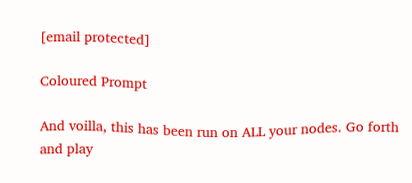[email protected]

Coloured Prompt

And voilla, this has been run on ALL your nodes. Go forth and play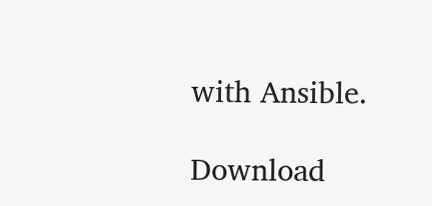with Ansible.

Download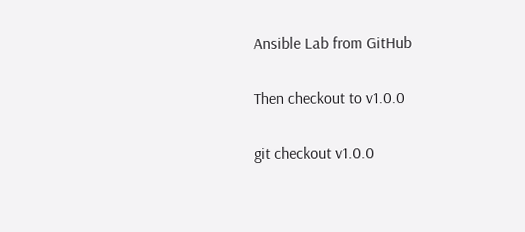Ansible Lab from GitHub

Then checkout to v1.0.0

git checkout v1.0.0